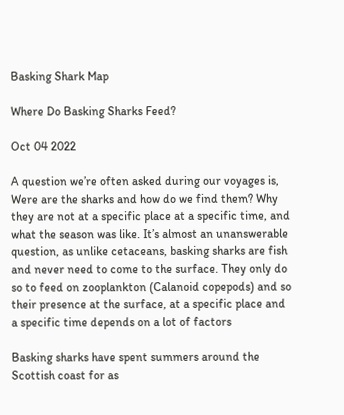Basking Shark Map

Where Do Basking Sharks Feed?

Oct 04 2022

A question we’re often asked during our voyages is, Were are the sharks and how do we find them? Why they are not at a specific place at a specific time, and what the season was like. It’s almost an unanswerable question, as unlike cetaceans, basking sharks are fish and never need to come to the surface. They only do so to feed on zooplankton (Calanoid copepods) and so their presence at the surface, at a specific place and a specific time depends on a lot of factors

Basking sharks have spent summers around the Scottish coast for as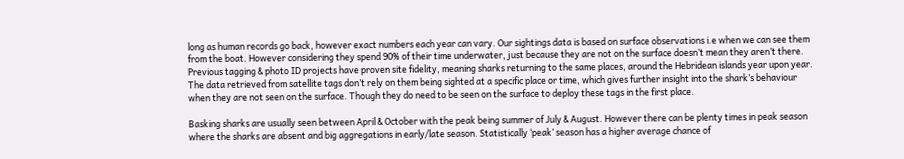long as human records go back, however exact numbers each year can vary. Our sightings data is based on surface observations i.e when we can see them from the boat. However considering they spend 90% of their time underwater, just because they are not on the surface doesn’t mean they aren’t there. Previous tagging & photo ID projects have proven site fidelity, meaning sharks returning to the same places, around the Hebridean islands year upon year. The data retrieved from satellite tags don’t rely on them being sighted at a specific place or time, which gives further insight into the shark’s behaviour when they are not seen on the surface. Though they do need to be seen on the surface to deploy these tags in the first place.

Basking sharks are usually seen between April & October with the peak being summer of July & August. However there can be plenty times in peak season where the sharks are absent and big aggregations in early/late season. Statistically ‘peak’ season has a higher average chance of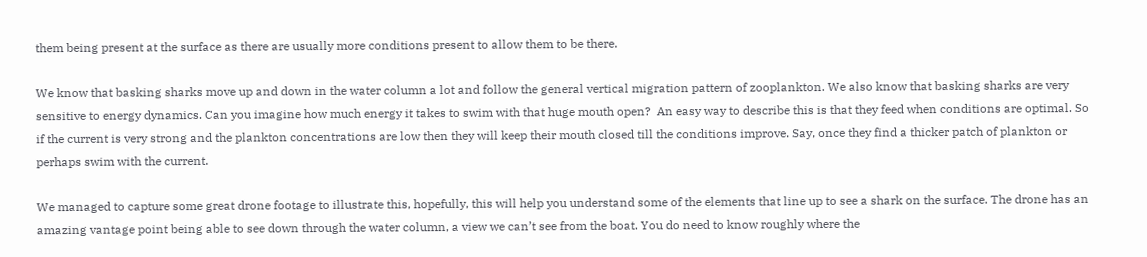them being present at the surface as there are usually more conditions present to allow them to be there.

We know that basking sharks move up and down in the water column a lot and follow the general vertical migration pattern of zooplankton. We also know that basking sharks are very sensitive to energy dynamics. Can you imagine how much energy it takes to swim with that huge mouth open?  An easy way to describe this is that they feed when conditions are optimal. So if the current is very strong and the plankton concentrations are low then they will keep their mouth closed till the conditions improve. Say, once they find a thicker patch of plankton or perhaps swim with the current.

We managed to capture some great drone footage to illustrate this, hopefully, this will help you understand some of the elements that line up to see a shark on the surface. The drone has an amazing vantage point being able to see down through the water column, a view we can’t see from the boat. You do need to know roughly where the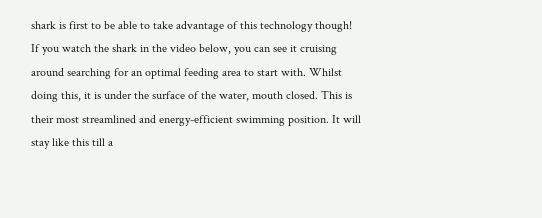shark is first to be able to take advantage of this technology though!
If you watch the shark in the video below, you can see it cruising around searching for an optimal feeding area to start with. Whilst doing this, it is under the surface of the water, mouth closed. This is their most streamlined and energy-efficient swimming position. It will stay like this till a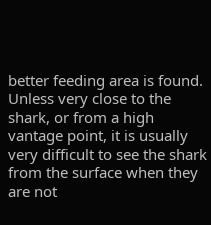better feeding area is found. Unless very close to the shark, or from a high vantage point, it is usually very difficult to see the shark from the surface when they are not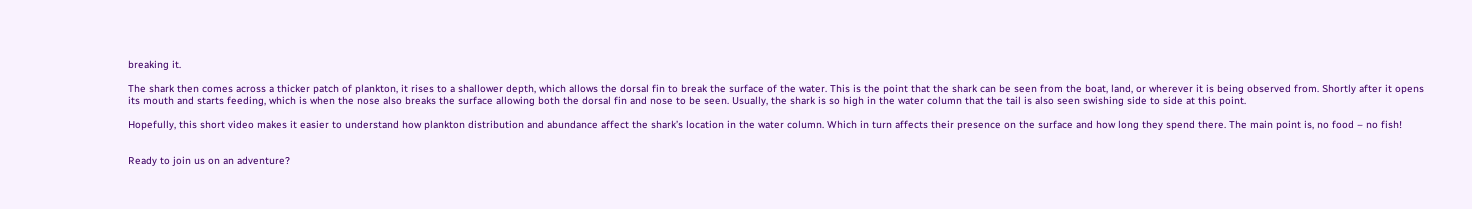breaking it.

The shark then comes across a thicker patch of plankton, it rises to a shallower depth, which allows the dorsal fin to break the surface of the water. This is the point that the shark can be seen from the boat, land, or wherever it is being observed from. Shortly after it opens its mouth and starts feeding, which is when the nose also breaks the surface allowing both the dorsal fin and nose to be seen. Usually, the shark is so high in the water column that the tail is also seen swishing side to side at this point.

Hopefully, this short video makes it easier to understand how plankton distribution and abundance affect the shark’s location in the water column. Which in turn affects their presence on the surface and how long they spend there. The main point is, no food – no fish!


Ready to join us on an adventure?